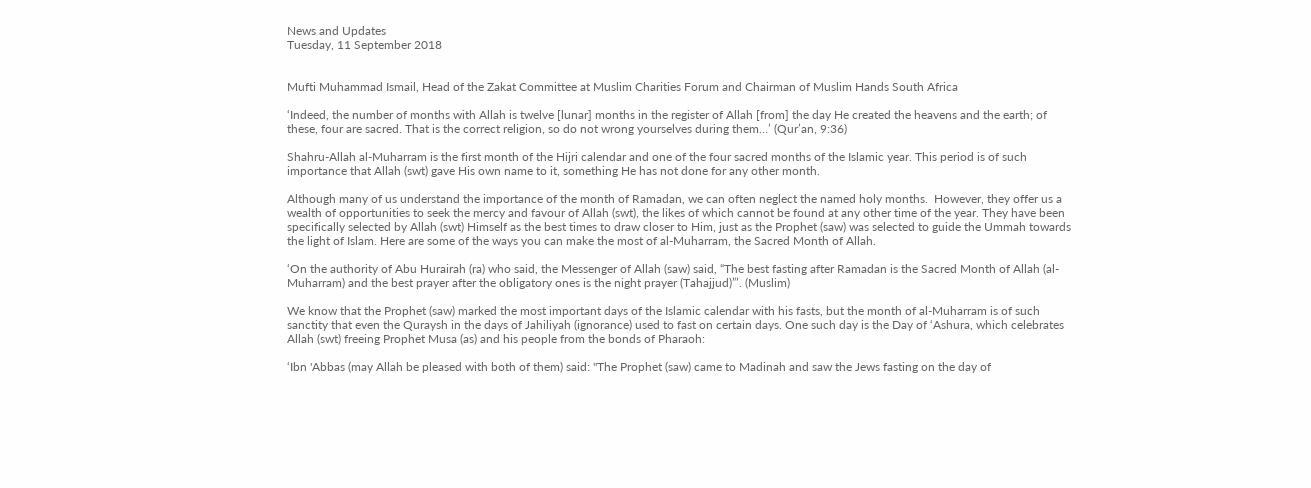News and Updates
Tuesday, 11 September 2018


Mufti Muhammad Ismail, Head of the Zakat Committee at Muslim Charities Forum and Chairman of Muslim Hands South Africa

‘Indeed, the number of months with Allah is twelve [lunar] months in the register of Allah [from] the day He created the heavens and the earth; of these, four are sacred. That is the correct religion, so do not wrong yourselves during them…’ (Qur’an, 9:36)

Shahru-Allah al-Muharram is the first month of the Hijri calendar and one of the four sacred months of the Islamic year. This period is of such importance that Allah (swt) gave His own name to it, something He has not done for any other month.

Although many of us understand the importance of the month of Ramadan, we can often neglect the named holy months.  However, they offer us a wealth of opportunities to seek the mercy and favour of Allah (swt), the likes of which cannot be found at any other time of the year. They have been specifically selected by Allah (swt) Himself as the best times to draw closer to Him, just as the Prophet (saw) was selected to guide the Ummah towards the light of Islam. Here are some of the ways you can make the most of al-Muharram, the Sacred Month of Allah.

‘On the authority of Abu Hurairah (ra) who said, the Messenger of Allah (saw) said, “The best fasting after Ramadan is the Sacred Month of Allah (al-Muharram) and the best prayer after the obligatory ones is the night prayer (Tahajjud)”’. (Muslim)

We know that the Prophet (saw) marked the most important days of the Islamic calendar with his fasts, but the month of al-Muharram is of such sanctity that even the Quraysh in the days of Jahiliyah (ignorance) used to fast on certain days. One such day is the Day of ‘Ashura, which celebrates Allah (swt) freeing Prophet Musa (as) and his people from the bonds of Pharaoh:

‘Ibn 'Abbas (may Allah be pleased with both of them) said: "The Prophet (saw) came to Madinah and saw the Jews fasting on the day of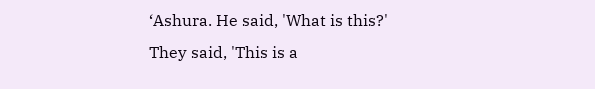‘Ashura. He said, 'What is this?' They said, 'This is a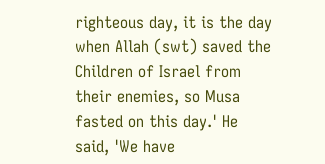righteous day, it is the day when Allah (swt) saved the Children of Israel from their enemies, so Musa fasted on this day.' He said, 'We have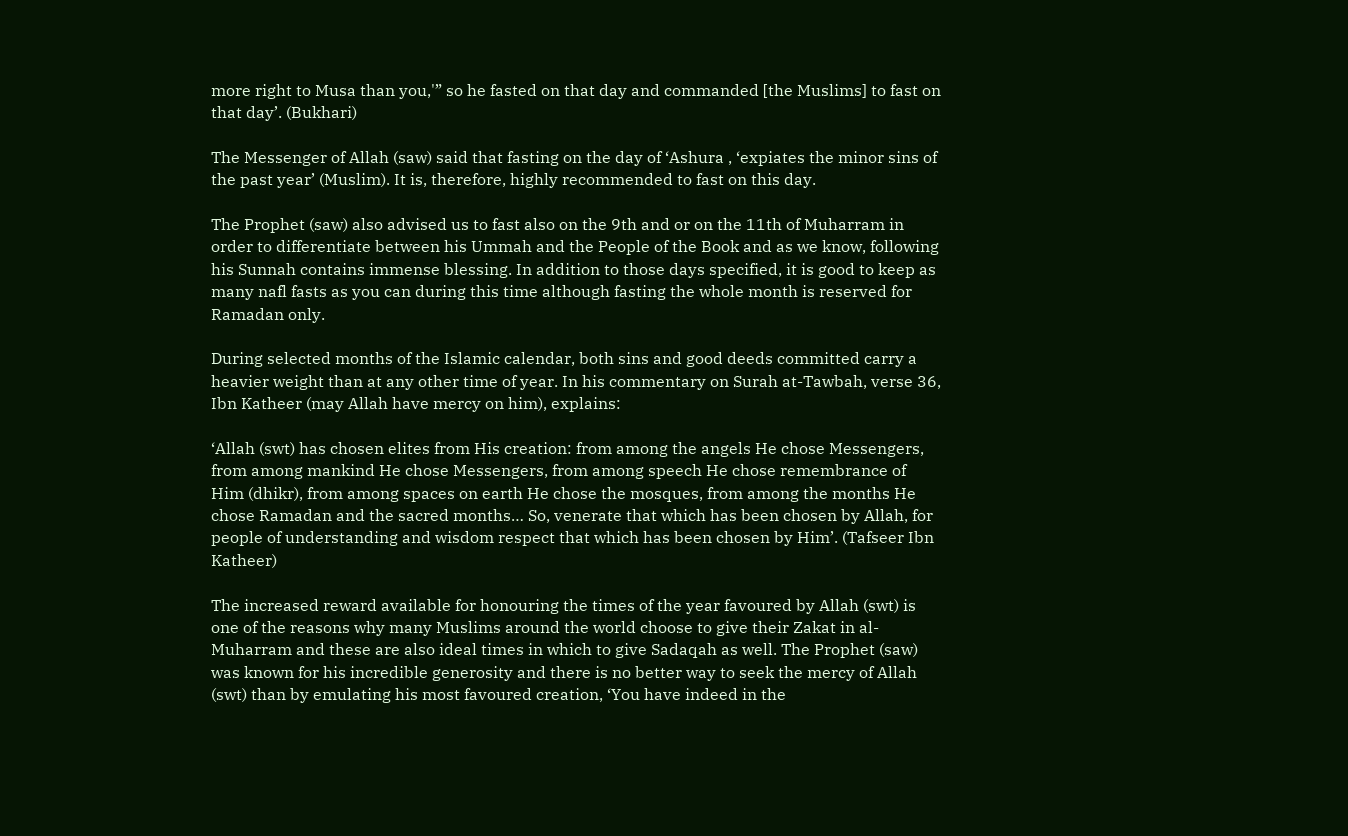more right to Musa than you,'” so he fasted on that day and commanded [the Muslims] to fast on that day’. (Bukhari)

The Messenger of Allah (saw) said that fasting on the day of ‘Ashura , ‘expiates the minor sins of the past year’ (Muslim). It is, therefore, highly recommended to fast on this day.

The Prophet (saw) also advised us to fast also on the 9th and or on the 11th of Muharram in order to differentiate between his Ummah and the People of the Book and as we know, following his Sunnah contains immense blessing. In addition to those days specified, it is good to keep as many nafl fasts as you can during this time although fasting the whole month is reserved for Ramadan only.

During selected months of the Islamic calendar, both sins and good deeds committed carry a heavier weight than at any other time of year. In his commentary on Surah at-Tawbah, verse 36, Ibn Katheer (may Allah have mercy on him), explains:

‘Allah (swt) has chosen elites from His creation: from among the angels He chose Messengers, from among mankind He chose Messengers, from among speech He chose remembrance of Him (dhikr), from among spaces on earth He chose the mosques, from among the months He chose Ramadan and the sacred months… So, venerate that which has been chosen by Allah, for people of understanding and wisdom respect that which has been chosen by Him’. (Tafseer Ibn Katheer)

The increased reward available for honouring the times of the year favoured by Allah (swt) is one of the reasons why many Muslims around the world choose to give their Zakat in al-Muharram and these are also ideal times in which to give Sadaqah as well. The Prophet (saw) was known for his incredible generosity and there is no better way to seek the mercy of Allah (swt) than by emulating his most favoured creation, ‘You have indeed in the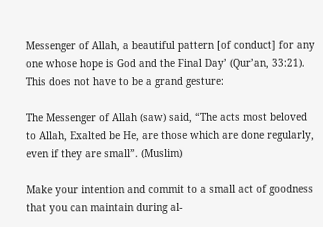Messenger of Allah, a beautiful pattern [of conduct] for any one whose hope is God and the Final Day’ (Qur’an, 33:21). This does not have to be a grand gesture:

The Messenger of Allah (saw) said, “The acts most beloved to Allah, Exalted be He, are those which are done regularly, even if they are small”. (Muslim)

Make your intention and commit to a small act of goodness that you can maintain during al-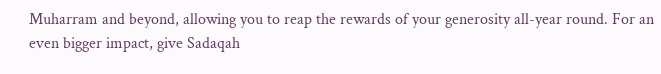Muharram and beyond, allowing you to reap the rewards of your generosity all-year round. For an even bigger impact, give Sadaqah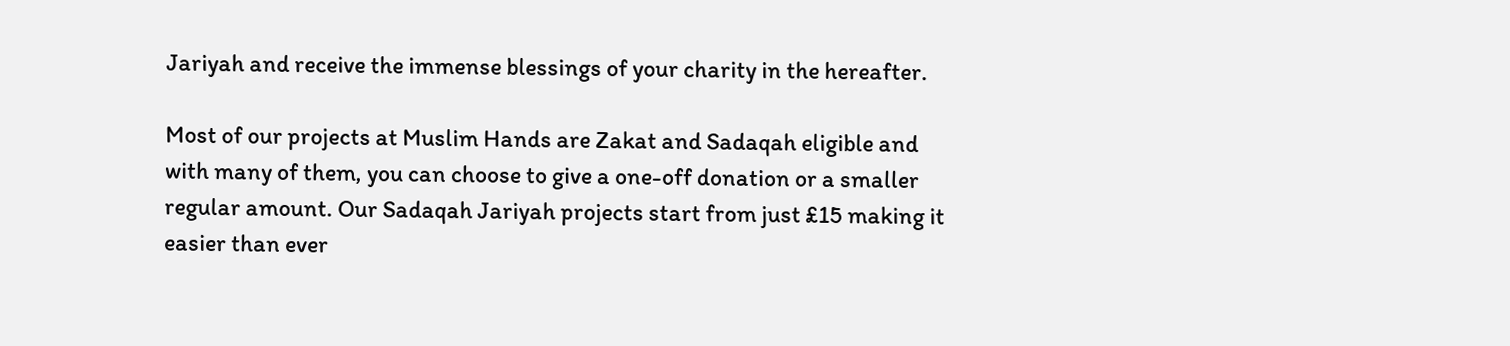Jariyah and receive the immense blessings of your charity in the hereafter.

Most of our projects at Muslim Hands are Zakat and Sadaqah eligible and with many of them, you can choose to give a one-off donation or a smaller regular amount. Our Sadaqah Jariyah projects start from just £15 making it easier than ever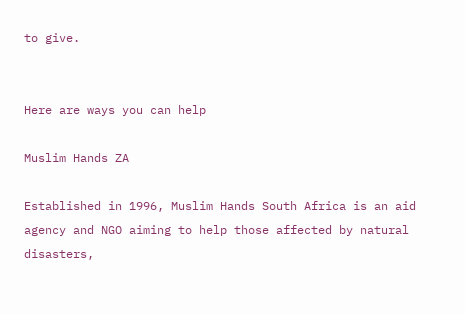to give.


Here are ways you can help

Muslim Hands ZA

Established in 1996, Muslim Hands South Africa is an aid agency and NGO aiming to help those affected by natural disasters,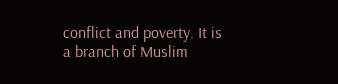conflict and poverty. It is a branch of Muslim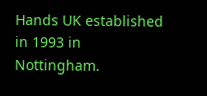Hands UK established in 1993 in Nottingham.